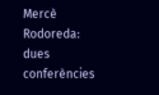Mercè Rodoreda: dues conferències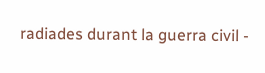radiades durant la guerra civil -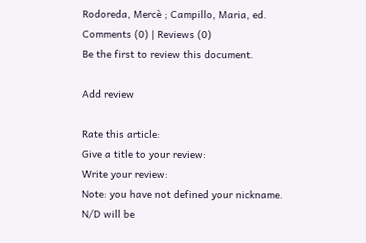Rodoreda, Mercè ; Campillo, Maria, ed.
Comments (0) | Reviews (0)
Be the first to review this document.

Add review

Rate this article:
Give a title to your review:
Write your review:
Note: you have not defined your nickname.
N/D will be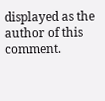displayed as the author of this comment.